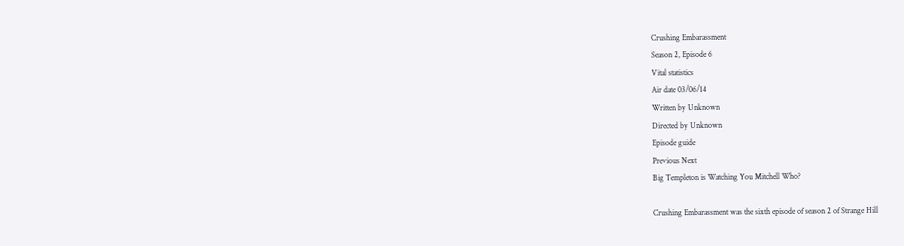Crushing Embarassment
Season 2, Episode 6
Vital statistics
Air date 03/06/14
Written by Unknown
Directed by Unknown
Episode guide
Previous Next
Big Templeton is Watching You Mitchell Who?

Crushing Embarassment was the sixth episode of season 2 of Strange Hill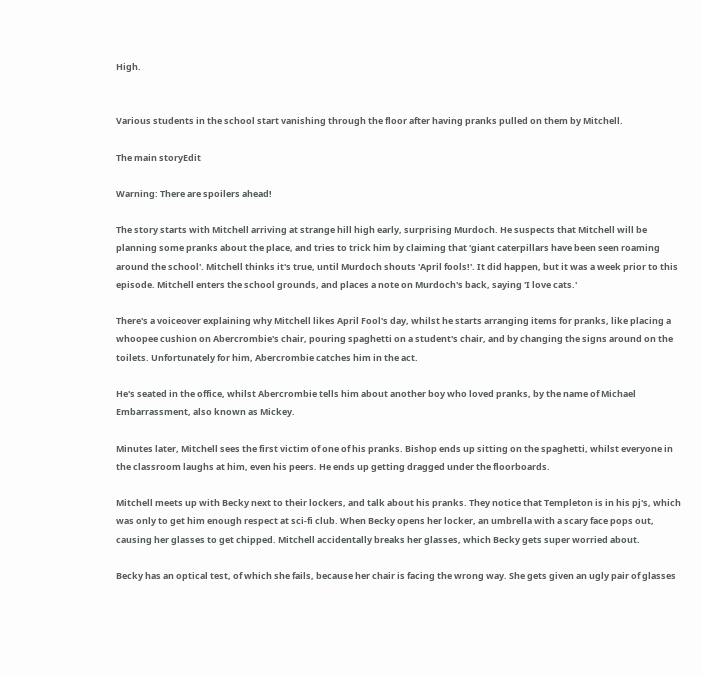High.


Various students in the school start vanishing through the floor after having pranks pulled on them by Mitchell.

The main storyEdit

Warning: There are spoilers ahead!

The story starts with Mitchell arriving at strange hill high early, surprising Murdoch. He suspects that Mitchell will be planning some pranks about the place, and tries to trick him by claiming that 'giant caterpillars have been seen roaming around the school'. Mitchell thinks it's true, until Murdoch shouts 'April fools!'. It did happen, but it was a week prior to this episode. Mitchell enters the school grounds, and places a note on Murdoch's back, saying 'I love cats.'

There's a voiceover explaining why Mitchell likes April Fool's day, whilst he starts arranging items for pranks, like placing a whoopee cushion on Abercrombie's chair, pouring spaghetti on a student's chair, and by changing the signs around on the toilets. Unfortunately for him, Abercrombie catches him in the act.

He's seated in the office, whilst Abercrombie tells him about another boy who loved pranks, by the name of Michael Embarrassment, also known as Mickey.

Minutes later, Mitchell sees the first victim of one of his pranks. Bishop ends up sitting on the spaghetti, whilst everyone in the classroom laughs at him, even his peers. He ends up getting dragged under the floorboards.

Mitchell meets up with Becky next to their lockers, and talk about his pranks. They notice that Templeton is in his pj's, which was only to get him enough respect at sci-fi club. When Becky opens her locker, an umbrella with a scary face pops out, causing her glasses to get chipped. Mitchell accidentally breaks her glasses, which Becky gets super worried about.

Becky has an optical test, of which she fails, because her chair is facing the wrong way. She gets given an ugly pair of glasses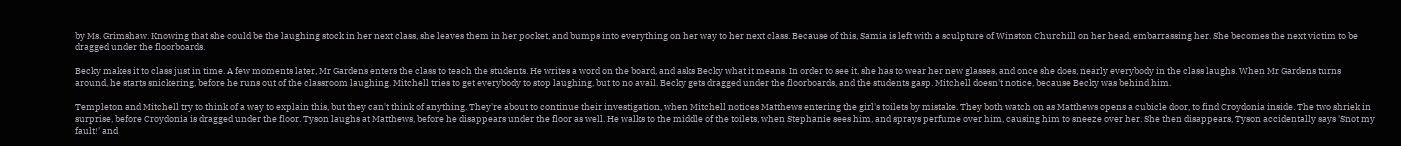by Ms. Grimshaw. Knowing that she could be the laughing stock in her next class, she leaves them in her pocket, and bumps into everything on her way to her next class. Because of this, Samia is left with a sculpture of Winston Churchill on her head, embarrassing her. She becomes the next victim to be dragged under the floorboards.

Becky makes it to class just in time. A few moments later, Mr Gardens enters the class to teach the students. He writes a word on the board, and asks Becky what it means. In order to see it, she has to wear her new glasses, and once she does, nearly everybody in the class laughs. When Mr Gardens turns around, he starts snickering, before he runs out of the classroom laughing. Mitchell tries to get everybody to stop laughing, but to no avail. Becky gets dragged under the floorboards, and the students gasp. Mitchell doesn't notice, because Becky was behind him.

Templeton and Mitchell try to think of a way to explain this, but they can't think of anything. They're about to continue their investigation, when Mitchell notices Matthews entering the girl's toilets by mistake. They both watch on as Matthews opens a cubicle door, to find Croydonia inside. The two shriek in surprise, before Croydonia is dragged under the floor. Tyson laughs at Matthews, before he disappears under the floor as well. He walks to the middle of the toilets, when Stephanie sees him, and sprays perfume over him, causing him to sneeze over her. She then disappears, Tyson accidentally says 'Snot my fault!' and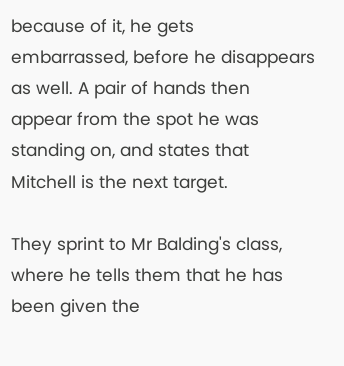because of it, he gets embarrassed, before he disappears as well. A pair of hands then appear from the spot he was standing on, and states that Mitchell is the next target.

They sprint to Mr Balding's class, where he tells them that he has been given the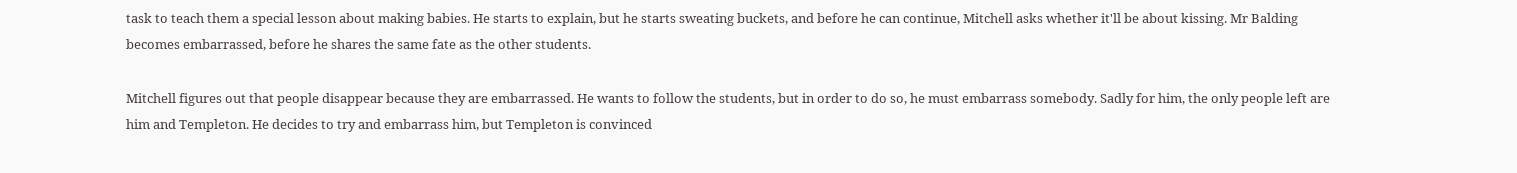task to teach them a special lesson about making babies. He starts to explain, but he starts sweating buckets, and before he can continue, Mitchell asks whether it'll be about kissing. Mr Balding becomes embarrassed, before he shares the same fate as the other students.

Mitchell figures out that people disappear because they are embarrassed. He wants to follow the students, but in order to do so, he must embarrass somebody. Sadly for him, the only people left are him and Templeton. He decides to try and embarrass him, but Templeton is convinced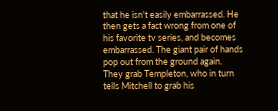that he isn't easily embarrassed. He then gets a fact wrong from one of his favorite tv series, and becomes embarrassed. The giant pair of hands pop out from the ground again. They grab Templeton, who in turn tells Mitchell to grab his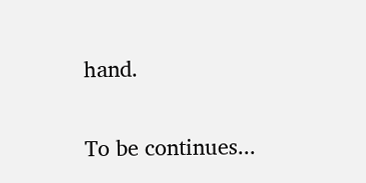hand.

To be continues...